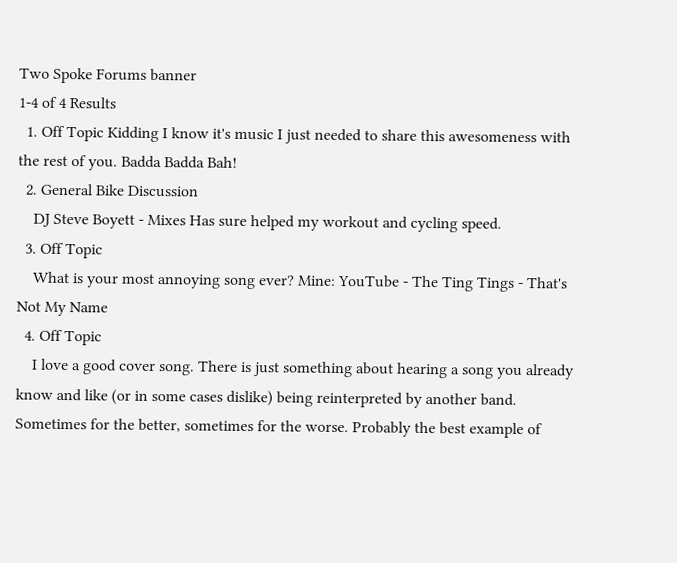Two Spoke Forums banner
1-4 of 4 Results
  1. Off Topic Kidding I know it's music I just needed to share this awesomeness with the rest of you. Badda Badda Bah!
  2. General Bike Discussion
    DJ Steve Boyett - Mixes Has sure helped my workout and cycling speed.
  3. Off Topic
    What is your most annoying song ever? Mine: YouTube - The Ting Tings - That's Not My Name
  4. Off Topic
    I love a good cover song. There is just something about hearing a song you already know and like (or in some cases dislike) being reinterpreted by another band. Sometimes for the better, sometimes for the worse. Probably the best example of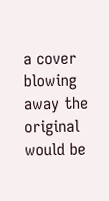a cover blowing away the original would be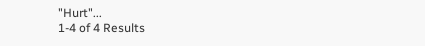"Hurt"...
1-4 of 4 Results